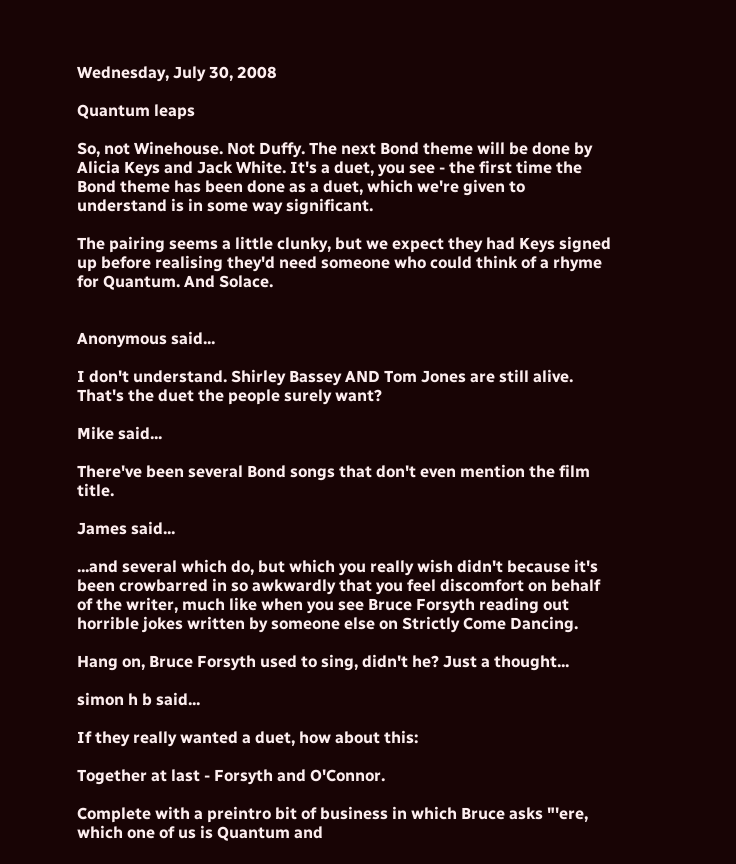Wednesday, July 30, 2008

Quantum leaps

So, not Winehouse. Not Duffy. The next Bond theme will be done by Alicia Keys and Jack White. It's a duet, you see - the first time the Bond theme has been done as a duet, which we're given to understand is in some way significant.

The pairing seems a little clunky, but we expect they had Keys signed up before realising they'd need someone who could think of a rhyme for Quantum. And Solace.


Anonymous said...

I don't understand. Shirley Bassey AND Tom Jones are still alive. That's the duet the people surely want?

Mike said...

There've been several Bond songs that don't even mention the film title.

James said...

...and several which do, but which you really wish didn't because it's been crowbarred in so awkwardly that you feel discomfort on behalf of the writer, much like when you see Bruce Forsyth reading out horrible jokes written by someone else on Strictly Come Dancing.

Hang on, Bruce Forsyth used to sing, didn't he? Just a thought...

simon h b said...

If they really wanted a duet, how about this:

Together at last - Forsyth and O'Connor.

Complete with a preintro bit of business in which Bruce asks "'ere, which one of us is Quantum and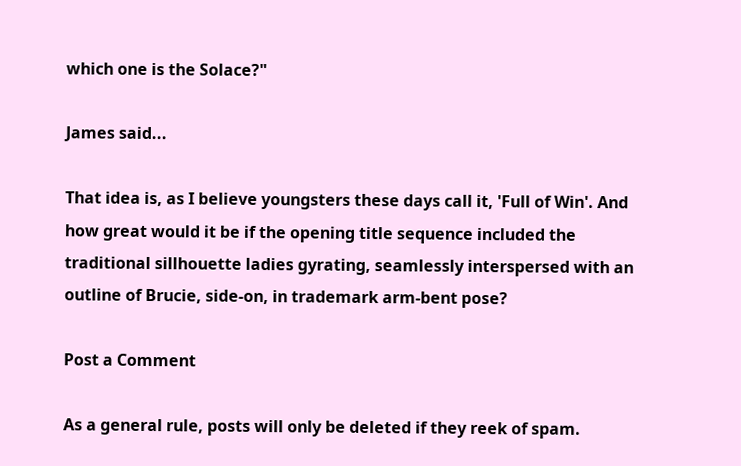which one is the Solace?"

James said...

That idea is, as I believe youngsters these days call it, 'Full of Win'. And how great would it be if the opening title sequence included the traditional sillhouette ladies gyrating, seamlessly interspersed with an outline of Brucie, side-on, in trademark arm-bent pose?

Post a Comment

As a general rule, posts will only be deleted if they reek of spam.